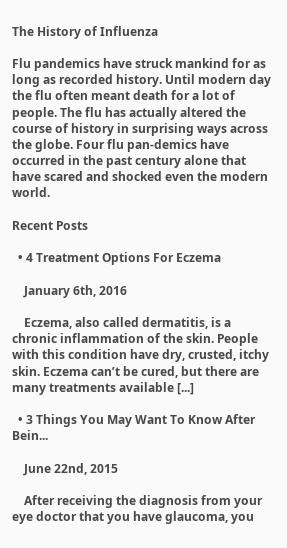The History of Influenza

Flu pandemics have struck mankind for as long as recorded history. Until modern day the flu often meant death for a lot of people. The flu has actually altered the course of history in surprising ways across the globe. Four flu pan-demics have occurred in the past century alone that have scared and shocked even the modern world.

Recent Posts

  • 4 Treatment Options For Eczema

    January 6th, 2016

    Eczema, also called dermatitis, is a chronic inflammation of the skin. People with this condition have dry, crusted, itchy skin. Eczema can’t be cured, but there are many treatments available [...]

  • 3 Things You May Want To Know After Bein...

    June 22nd, 2015

    After receiving the diagnosis from your eye doctor that you have glaucoma, you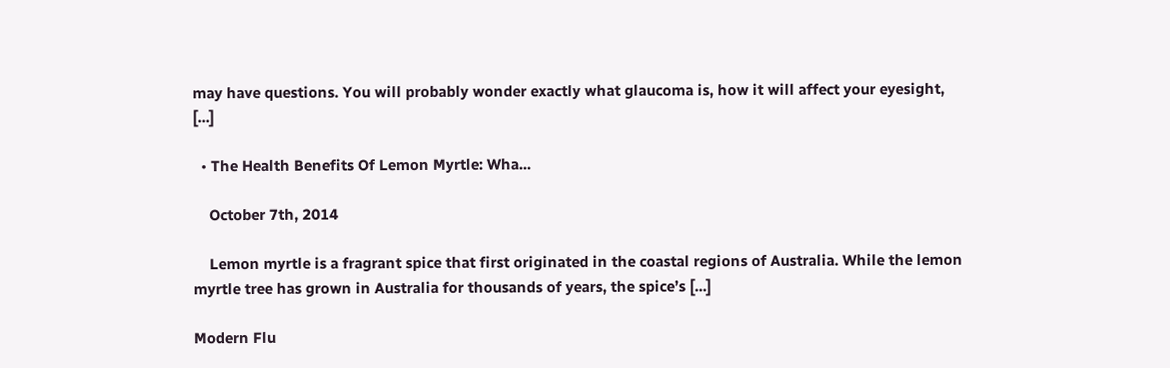may have questions. You will probably wonder exactly what glaucoma is, how it will affect your eyesight, [...]

  • The Health Benefits Of Lemon Myrtle: Wha...

    October 7th, 2014

    Lemon myrtle is a fragrant spice that first originated in the coastal regions of Australia. While the lemon myrtle tree has grown in Australia for thousands of years, the spice’s [...]

Modern Flu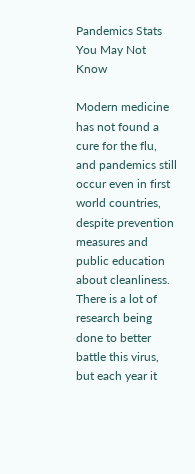Pandemics Stats You May Not Know

Modern medicine has not found a cure for the flu, and pandemics still occur even in first world countries, despite prevention measures and public education about cleanliness. There is a lot of research being done to better battle this virus, but each year it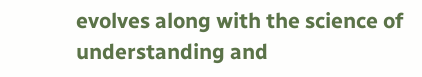evolves along with the science of understanding and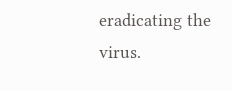eradicating the virus.